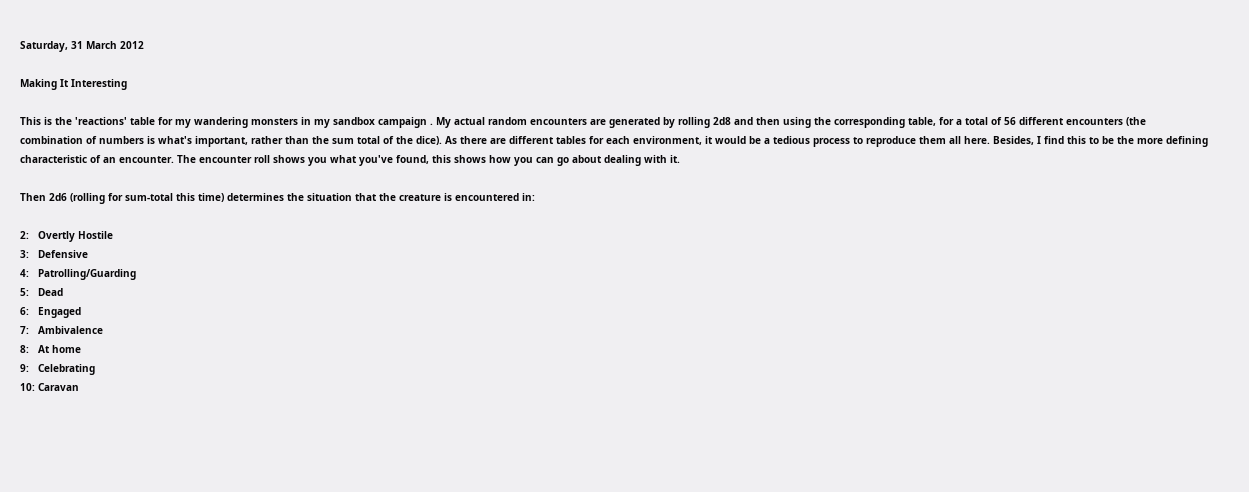Saturday, 31 March 2012

Making It Interesting

This is the 'reactions' table for my wandering monsters in my sandbox campaign . My actual random encounters are generated by rolling 2d8 and then using the corresponding table, for a total of 56 different encounters (the combination of numbers is what's important, rather than the sum total of the dice). As there are different tables for each environment, it would be a tedious process to reproduce them all here. Besides, I find this to be the more defining characteristic of an encounter. The encounter roll shows you what you've found, this shows how you can go about dealing with it.

Then 2d6 (rolling for sum-total this time) determines the situation that the creature is encountered in:

2:   Overtly Hostile
3:   Defensive
4:   Patrolling/Guarding
5:   Dead
6:   Engaged
7:   Ambivalence
8:   At home
9:   Celebrating
10: Caravan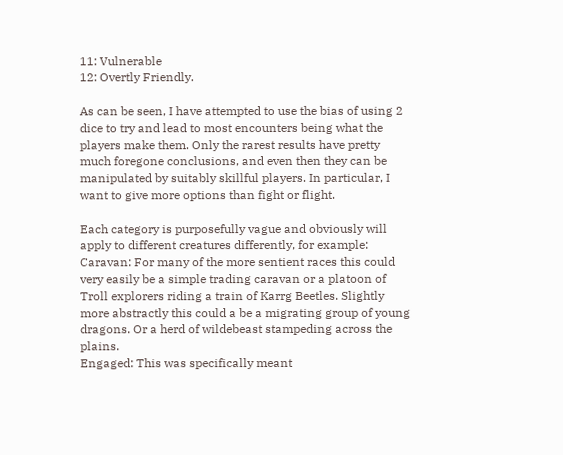11: Vulnerable
12: Overtly Friendly.

As can be seen, I have attempted to use the bias of using 2 dice to try and lead to most encounters being what the players make them. Only the rarest results have pretty much foregone conclusions, and even then they can be manipulated by suitably skillful players. In particular, I want to give more options than fight or flight.

Each category is purposefully vague and obviously will apply to different creatures differently, for example:
Caravan: For many of the more sentient races this could very easily be a simple trading caravan or a platoon of Troll explorers riding a train of Karrg Beetles. Slightly more abstractly this could a be a migrating group of young dragons. Or a herd of wildebeast stampeding across the plains.
Engaged: This was specifically meant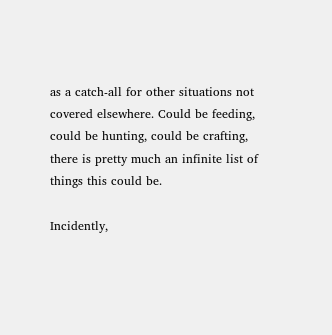as a catch-all for other situations not covered elsewhere. Could be feeding, could be hunting, could be crafting, there is pretty much an infinite list of things this could be.

Incidently,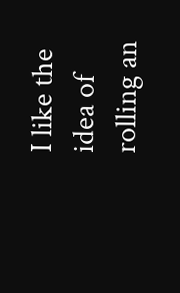I like the idea of rolling an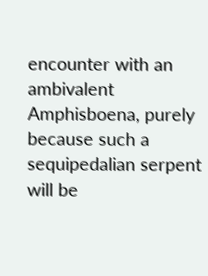encounter with an ambivalent Amphisboena, purely because such a sequipedalian serpent will be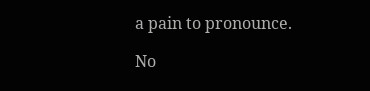a pain to pronounce.

No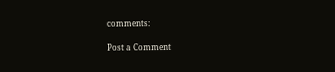comments:

Post a Comment